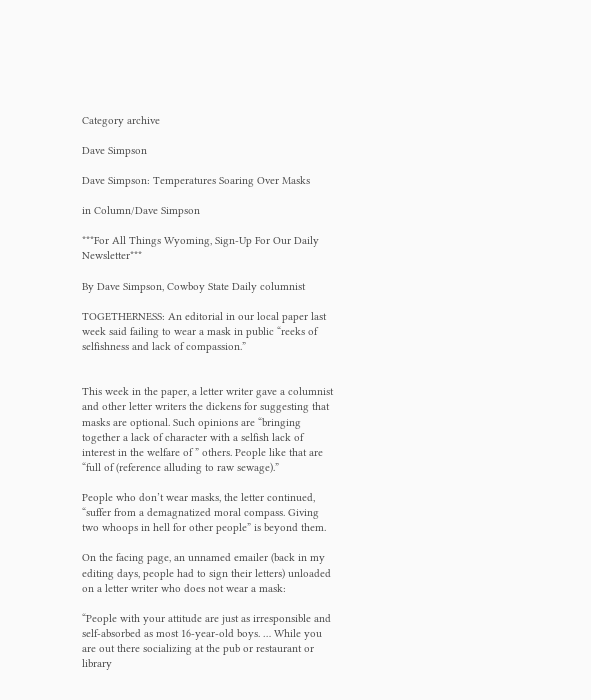Category archive

Dave Simpson

Dave Simpson: Temperatures Soaring Over Masks

in Column/Dave Simpson

***For All Things Wyoming, Sign-Up For Our Daily Newsletter***

By Dave Simpson, Cowboy State Daily columnist

TOGETHERNESS: An editorial in our local paper last week said failing to wear a mask in public “reeks of selfishness and lack of compassion.”


This week in the paper, a letter writer gave a columnist and other letter writers the dickens for suggesting that masks are optional. Such opinions are “bringing together a lack of character with a selfish lack of interest in the welfare of ” others. People like that are  “full of (reference alluding to raw sewage).”

People who don’t wear masks, the letter continued, “suffer from a demagnatized moral compass. Giving two whoops in hell for other people” is beyond them.

On the facing page, an unnamed emailer (back in my editing days, people had to sign their letters) unloaded on a letter writer who does not wear a mask:

“People with your attitude are just as irresponsible and self-absorbed as most 16-year-old boys. … While you are out there socializing at the pub or restaurant or library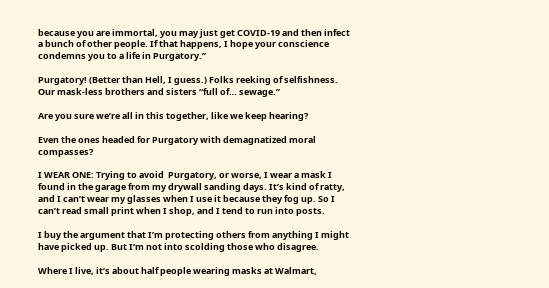because you are immortal, you may just get COVID-19 and then infect a bunch of other people. If that happens, I hope your conscience condemns you to a life in Purgatory.”

Purgatory! (Better than Hell, I guess.) Folks reeking of selfishness. Our mask-less brothers and sisters “full of… sewage.”

Are you sure we’re all in this together, like we keep hearing?

Even the ones headed for Purgatory with demagnatized moral compasses?

I WEAR ONE: Trying to avoid  Purgatory, or worse, I wear a mask I found in the garage from my drywall sanding days. It’s kind of ratty, and I can’t wear my glasses when I use it because they fog up. So I can’t read small print when I shop, and I tend to run into posts.

I buy the argument that I’m protecting others from anything I might have picked up. But I’m not into scolding those who disagree.

Where I live, it’s about half people wearing masks at Walmart,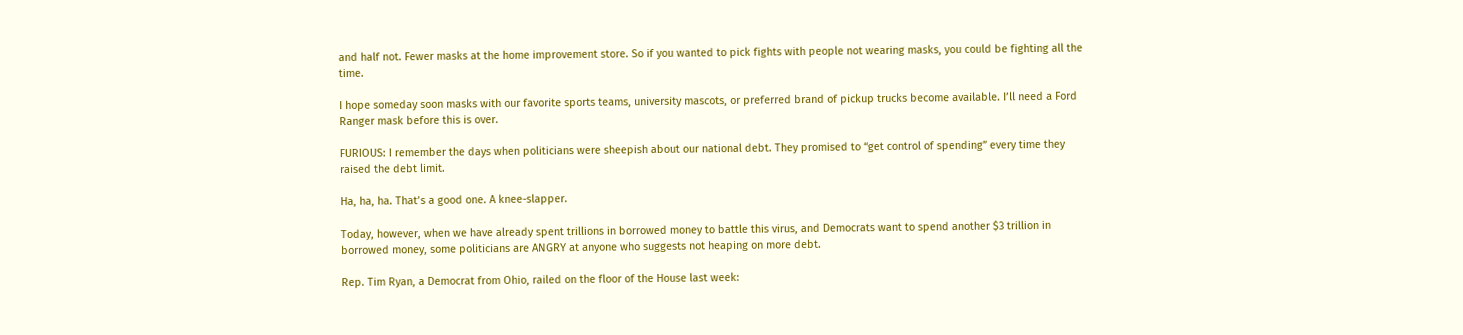and half not. Fewer masks at the home improvement store. So if you wanted to pick fights with people not wearing masks, you could be fighting all the time.

I hope someday soon masks with our favorite sports teams, university mascots, or preferred brand of pickup trucks become available. I’ll need a Ford Ranger mask before this is over.

FURIOUS: I remember the days when politicians were sheepish about our national debt. They promised to “get control of spending” every time they raised the debt limit.

Ha, ha, ha. That’s a good one. A knee-slapper.

Today, however, when we have already spent trillions in borrowed money to battle this virus, and Democrats want to spend another $3 trillion in borrowed money, some politicians are ANGRY at anyone who suggests not heaping on more debt.

Rep. Tim Ryan, a Democrat from Ohio, railed on the floor of the House last week: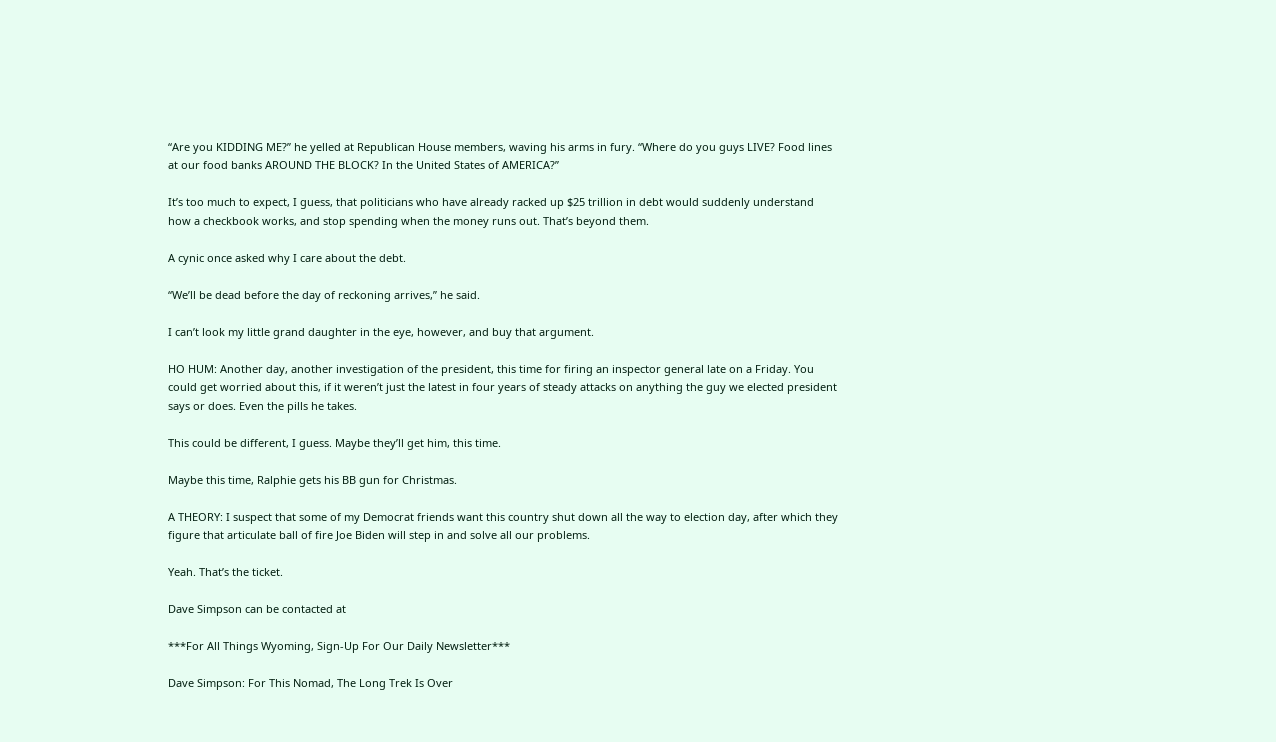“Are you KIDDING ME?” he yelled at Republican House members, waving his arms in fury. “Where do you guys LIVE? Food lines at our food banks AROUND THE BLOCK? In the United States of AMERICA?”

It’s too much to expect, I guess, that politicians who have already racked up $25 trillion in debt would suddenly understand how a checkbook works, and stop spending when the money runs out. That’s beyond them.

A cynic once asked why I care about the debt.

“We’ll be dead before the day of reckoning arrives,” he said.

I can’t look my little grand daughter in the eye, however, and buy that argument.

HO HUM: Another day, another investigation of the president, this time for firing an inspector general late on a Friday. You could get worried about this, if it weren’t just the latest in four years of steady attacks on anything the guy we elected president says or does. Even the pills he takes.

This could be different, I guess. Maybe they’ll get him, this time.

Maybe this time, Ralphie gets his BB gun for Christmas.

A THEORY: I suspect that some of my Democrat friends want this country shut down all the way to election day, after which they figure that articulate ball of fire Joe Biden will step in and solve all our problems.

Yeah. That’s the ticket.

Dave Simpson can be contacted at

***For All Things Wyoming, Sign-Up For Our Daily Newsletter***

Dave Simpson: For This Nomad, The Long Trek Is Over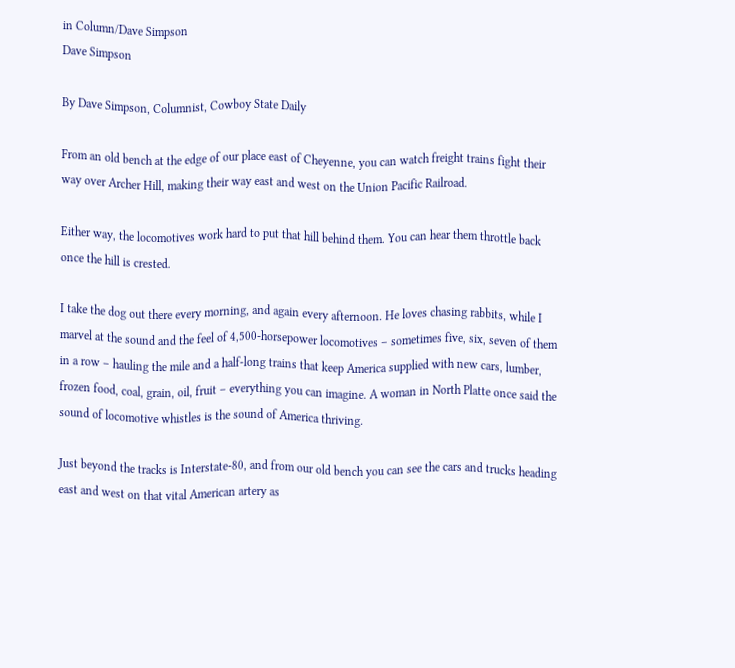in Column/Dave Simpson
Dave Simpson

By Dave Simpson, Columnist, Cowboy State Daily

From an old bench at the edge of our place east of Cheyenne, you can watch freight trains fight their way over Archer Hill, making their way east and west on the Union Pacific Railroad.

Either way, the locomotives work hard to put that hill behind them. You can hear them throttle back once the hill is crested.

I take the dog out there every morning, and again every afternoon. He loves chasing rabbits, while I marvel at the sound and the feel of 4,500-horsepower locomotives – sometimes five, six, seven of them in a row – hauling the mile and a half-long trains that keep America supplied with new cars, lumber, frozen food, coal, grain, oil, fruit – everything you can imagine. A woman in North Platte once said the sound of locomotive whistles is the sound of America thriving.

Just beyond the tracks is Interstate-80, and from our old bench you can see the cars and trucks heading east and west on that vital American artery as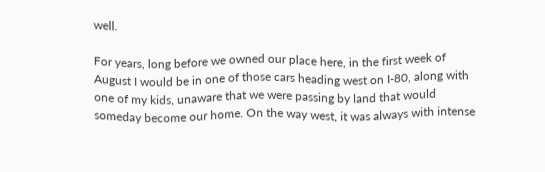well.

For years, long before we owned our place here, in the first week of August I would be in one of those cars heading west on I-80, along with one of my kids, unaware that we were passing by land that would someday become our home. On the way west, it was always with intense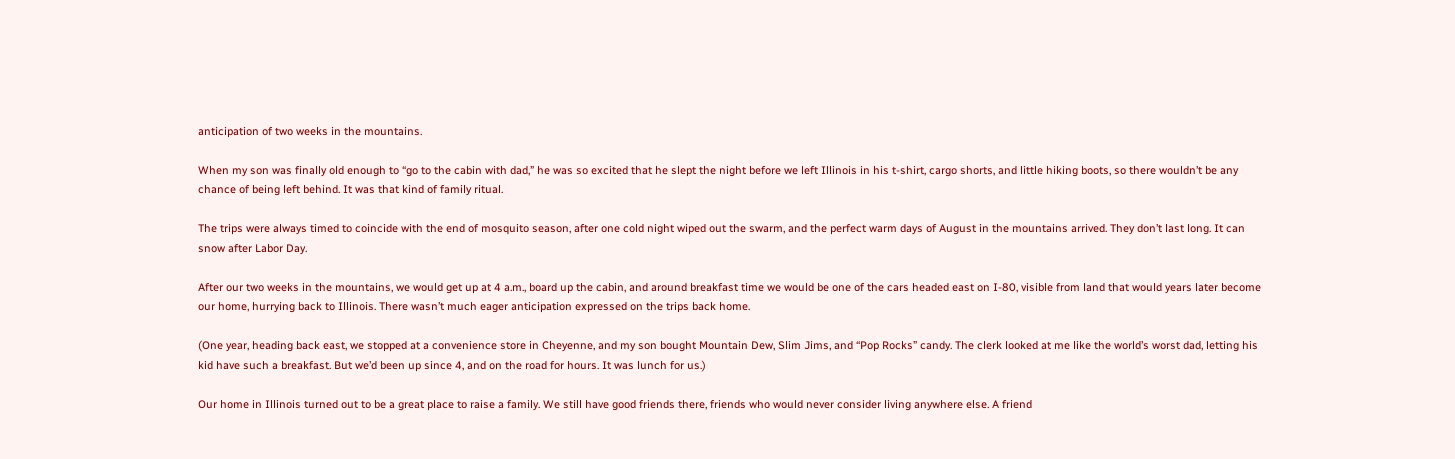anticipation of two weeks in the mountains.

When my son was finally old enough to “go to the cabin with dad,” he was so excited that he slept the night before we left Illinois in his t-shirt, cargo shorts, and little hiking boots, so there wouldn’t be any chance of being left behind. It was that kind of family ritual.

The trips were always timed to coincide with the end of mosquito season, after one cold night wiped out the swarm, and the perfect warm days of August in the mountains arrived. They don’t last long. It can snow after Labor Day.

After our two weeks in the mountains, we would get up at 4 a.m., board up the cabin, and around breakfast time we would be one of the cars headed east on I-80, visible from land that would years later become our home, hurrying back to Illinois. There wasn’t much eager anticipation expressed on the trips back home.

(One year, heading back east, we stopped at a convenience store in Cheyenne, and my son bought Mountain Dew, Slim Jims, and “Pop Rocks” candy. The clerk looked at me like the world’s worst dad, letting his kid have such a breakfast. But we’d been up since 4, and on the road for hours. It was lunch for us.)

Our home in Illinois turned out to be a great place to raise a family. We still have good friends there, friends who would never consider living anywhere else. A friend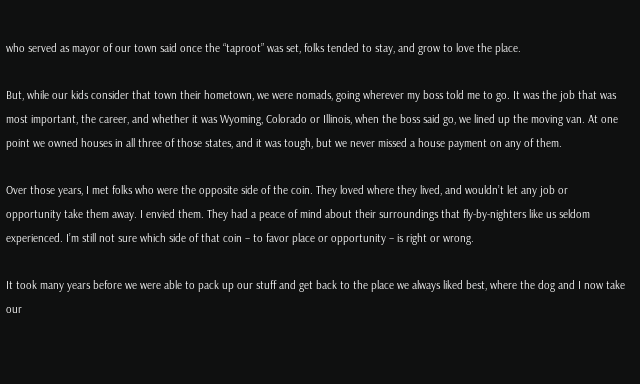who served as mayor of our town said once the “taproot” was set, folks tended to stay, and grow to love the place.

But, while our kids consider that town their hometown, we were nomads, going wherever my boss told me to go. It was the job that was most important, the career, and whether it was Wyoming, Colorado or Illinois, when the boss said go, we lined up the moving van. At one point we owned houses in all three of those states, and it was tough, but we never missed a house payment on any of them.

Over those years, I met folks who were the opposite side of the coin. They loved where they lived, and wouldn’t let any job or opportunity take them away. I envied them. They had a peace of mind about their surroundings that fly-by-nighters like us seldom experienced. I’m still not sure which side of that coin – to favor place or opportunity – is right or wrong.

It took many years before we were able to pack up our stuff and get back to the place we always liked best, where the dog and I now take our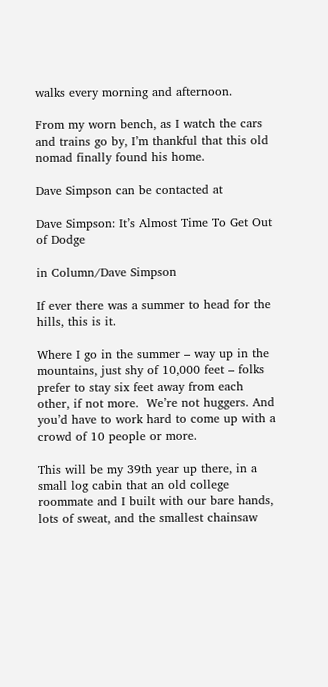walks every morning and afternoon.

From my worn bench, as I watch the cars and trains go by, I’m thankful that this old nomad finally found his home.

Dave Simpson can be contacted at

Dave Simpson: It’s Almost Time To Get Out of Dodge

in Column/Dave Simpson

If ever there was a summer to head for the hills, this is it.

Where I go in the summer – way up in the mountains, just shy of 10,000 feet – folks prefer to stay six feet away from each other, if not more.  We’re not huggers. And you’d have to work hard to come up with a crowd of 10 people or more.

This will be my 39th year up there, in a small log cabin that an old college roommate and I built with our bare hands, lots of sweat, and the smallest chainsaw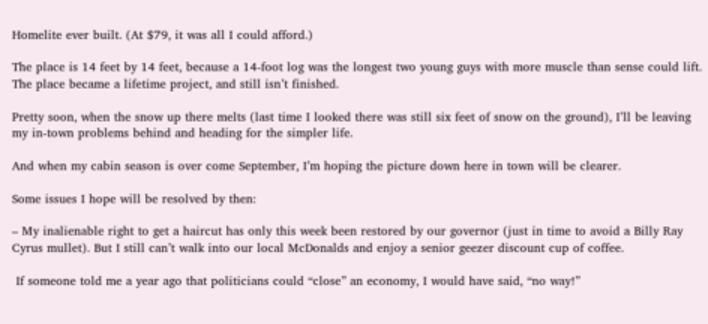Homelite ever built. (At $79, it was all I could afford.)

The place is 14 feet by 14 feet, because a 14-foot log was the longest two young guys with more muscle than sense could lift. The place became a lifetime project, and still isn’t finished.

Pretty soon, when the snow up there melts (last time I looked there was still six feet of snow on the ground), I’ll be leaving my in-town problems behind and heading for the simpler life.

And when my cabin season is over come September, I’m hoping the picture down here in town will be clearer.

Some issues I hope will be resolved by then:

– My inalienable right to get a haircut has only this week been restored by our governor (just in time to avoid a Billy Ray Cyrus mullet). But I still can’t walk into our local McDonalds and enjoy a senior geezer discount cup of coffee.

 If someone told me a year ago that politicians could “close” an economy, I would have said, “no way!”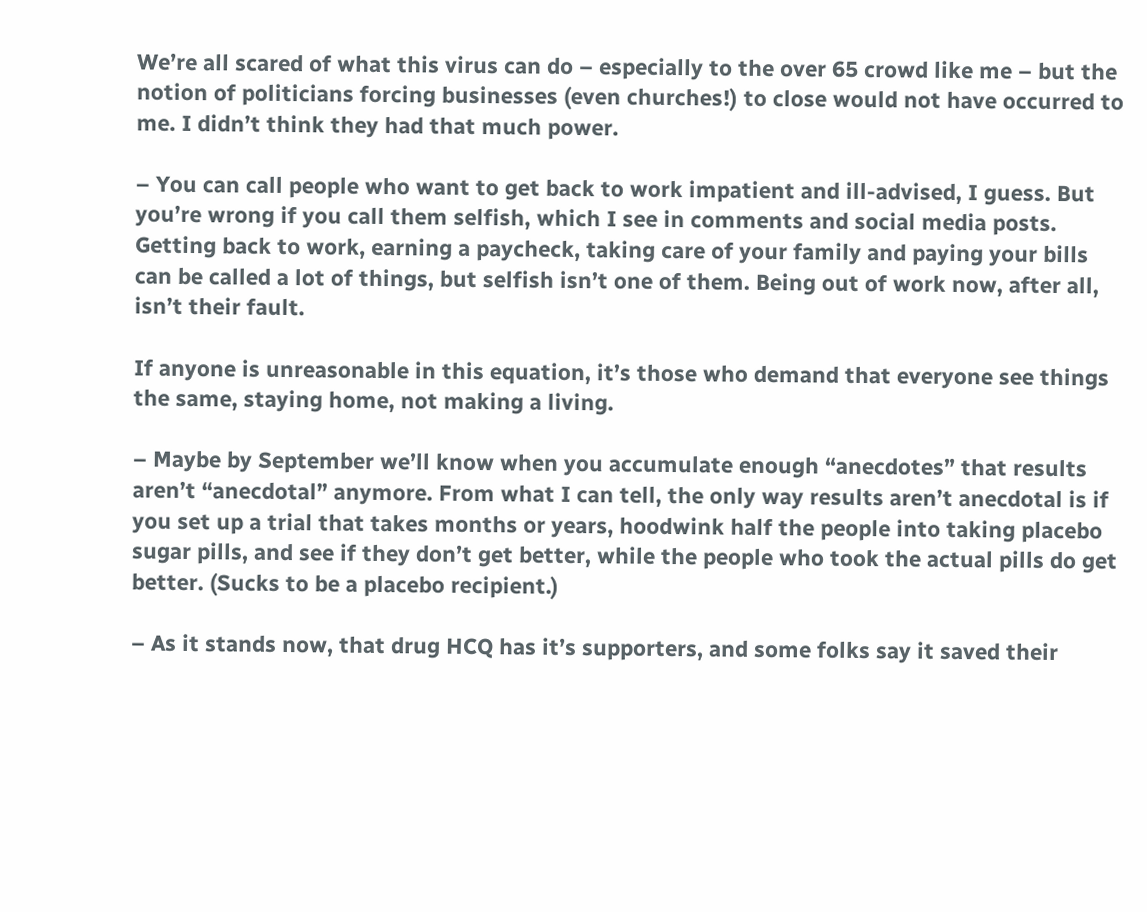We’re all scared of what this virus can do – especially to the over 65 crowd like me – but the notion of politicians forcing businesses (even churches!) to close would not have occurred to me. I didn’t think they had that much power.

– You can call people who want to get back to work impatient and ill-advised, I guess. But you’re wrong if you call them selfish, which I see in comments and social media posts. Getting back to work, earning a paycheck, taking care of your family and paying your bills can be called a lot of things, but selfish isn’t one of them. Being out of work now, after all, isn’t their fault.

If anyone is unreasonable in this equation, it’s those who demand that everyone see things the same, staying home, not making a living.

– Maybe by September we’ll know when you accumulate enough “anecdotes” that results aren’t “anecdotal” anymore. From what I can tell, the only way results aren’t anecdotal is if you set up a trial that takes months or years, hoodwink half the people into taking placebo sugar pills, and see if they don’t get better, while the people who took the actual pills do get better. (Sucks to be a placebo recipient.)

– As it stands now, that drug HCQ has it’s supporters, and some folks say it saved their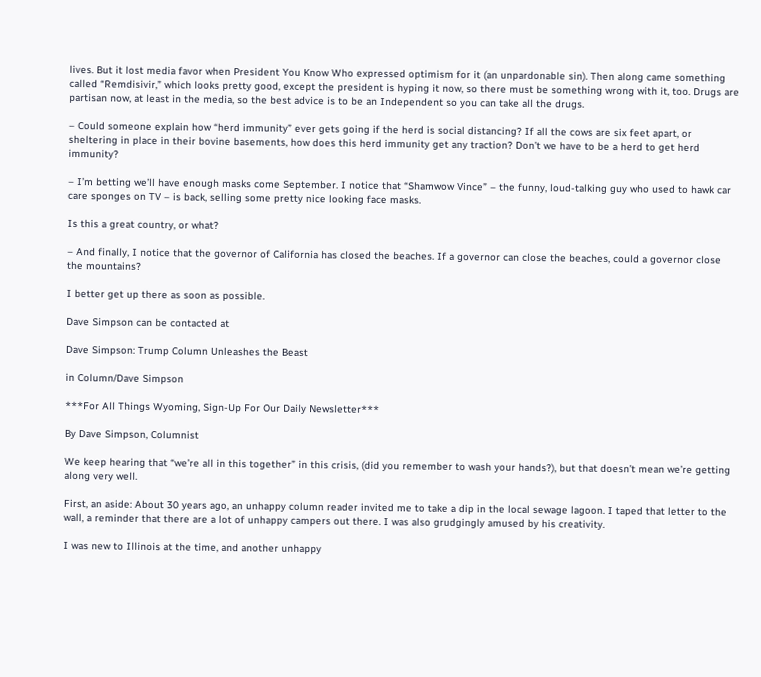lives. But it lost media favor when President You Know Who expressed optimism for it (an unpardonable sin). Then along came something called “Remdisivir,” which looks pretty good, except the president is hyping it now, so there must be something wrong with it, too. Drugs are partisan now, at least in the media, so the best advice is to be an Independent so you can take all the drugs.

– Could someone explain how “herd immunity” ever gets going if the herd is social distancing? If all the cows are six feet apart, or sheltering in place in their bovine basements, how does this herd immunity get any traction? Don’t we have to be a herd to get herd immunity?

– I’m betting we’ll have enough masks come September. I notice that “Shamwow Vince” – the funny, loud-talking guy who used to hawk car care sponges on TV – is back, selling some pretty nice looking face masks.

Is this a great country, or what?

– And finally, I notice that the governor of California has closed the beaches. If a governor can close the beaches, could a governor close the mountains?

I better get up there as soon as possible.

Dave Simpson can be contacted at

Dave Simpson: Trump Column Unleashes the Beast

in Column/Dave Simpson

***For All Things Wyoming, Sign-Up For Our Daily Newsletter***

By Dave Simpson, Columnist

We keep hearing that “we’re all in this together” in this crisis, (did you remember to wash your hands?), but that doesn’t mean we’re getting along very well.

First, an aside: About 30 years ago, an unhappy column reader invited me to take a dip in the local sewage lagoon. I taped that letter to the wall, a reminder that there are a lot of unhappy campers out there. I was also grudgingly amused by his creativity.

I was new to Illinois at the time, and another unhappy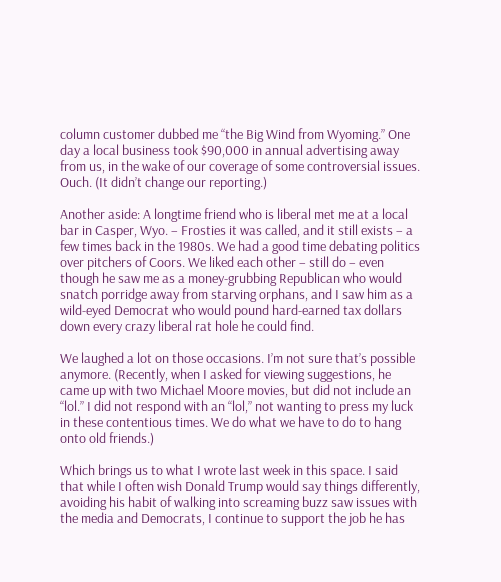column customer dubbed me “the Big Wind from Wyoming.” One day a local business took $90,000 in annual advertising away from us, in the wake of our coverage of some controversial issues. Ouch. (It didn’t change our reporting.)

Another aside: A longtime friend who is liberal met me at a local bar in Casper, Wyo. – Frosties it was called, and it still exists – a few times back in the 1980s. We had a good time debating politics over pitchers of Coors. We liked each other – still do – even though he saw me as a money-grubbing Republican who would snatch porridge away from starving orphans, and I saw him as a wild-eyed Democrat who would pound hard-earned tax dollars down every crazy liberal rat hole he could find.

We laughed a lot on those occasions. I’m not sure that’s possible anymore. (Recently, when I asked for viewing suggestions, he came up with two Michael Moore movies, but did not include an “lol.” I did not respond with an “lol,” not wanting to press my luck in these contentious times. We do what we have to do to hang onto old friends.)

Which brings us to what I wrote last week in this space. I said that while I often wish Donald Trump would say things differently, avoiding his habit of walking into screaming buzz saw issues with the media and Democrats, I continue to support the job he has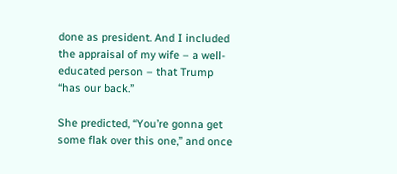done as president. And I included the appraisal of my wife – a well-educated person – that Trump “has our back.”

She predicted, “You’re gonna get some flak over this one,” and once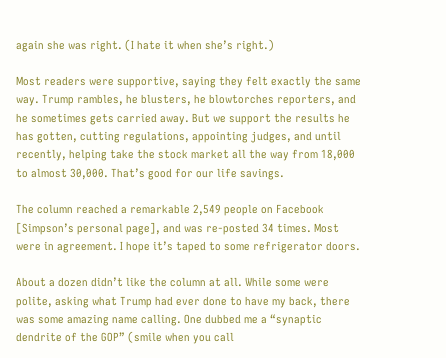again she was right. (I hate it when she’s right.)

Most readers were supportive, saying they felt exactly the same way. Trump rambles, he blusters, he blowtorches reporters, and he sometimes gets carried away. But we support the results he has gotten, cutting regulations, appointing judges, and until recently, helping take the stock market all the way from 18,000 to almost 30,000. That’s good for our life savings.

The column reached a remarkable 2,549 people on Facebook [Simpson’s personal page], and was re-posted 34 times. Most were in agreement. I hope it’s taped to some refrigerator doors.

About a dozen didn’t like the column at all. While some were polite, asking what Trump had ever done to have my back, there was some amazing name calling. One dubbed me a “synaptic dendrite of the GOP” (smile when you call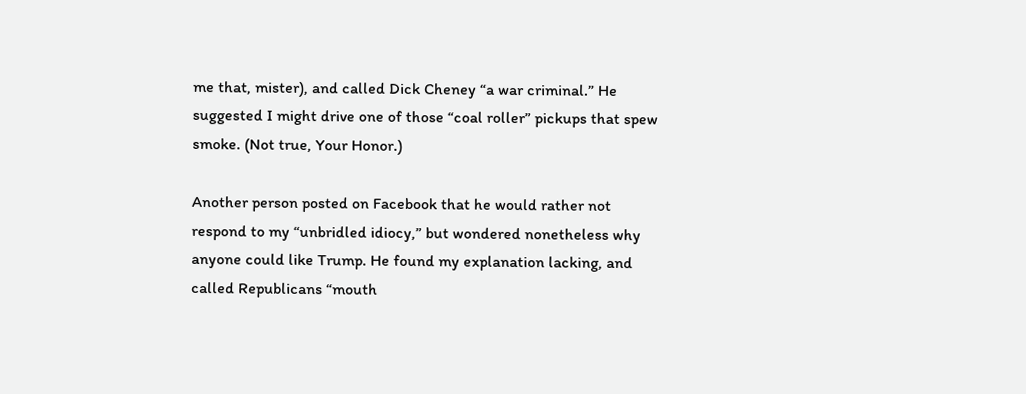me that, mister), and called Dick Cheney “a war criminal.” He suggested I might drive one of those “coal roller” pickups that spew smoke. (Not true, Your Honor.)

Another person posted on Facebook that he would rather not respond to my “unbridled idiocy,” but wondered nonetheless why anyone could like Trump. He found my explanation lacking, and called Republicans “mouth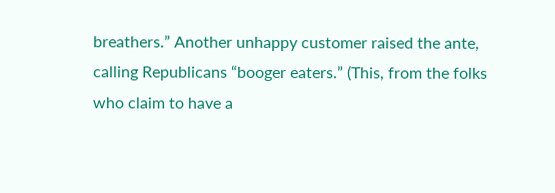breathers.” Another unhappy customer raised the ante, calling Republicans “booger eaters.” (This, from the folks who claim to have a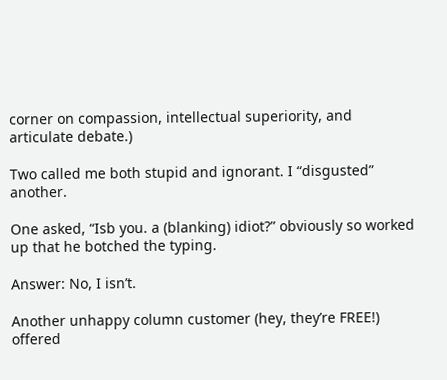corner on compassion, intellectual superiority, and articulate debate.)

Two called me both stupid and ignorant. I “disgusted” another.

One asked, “Isb you. a (blanking) idiot?” obviously so worked up that he botched the typing.

Answer: No, I isn’t.

Another unhappy column customer (hey, they’re FREE!) offered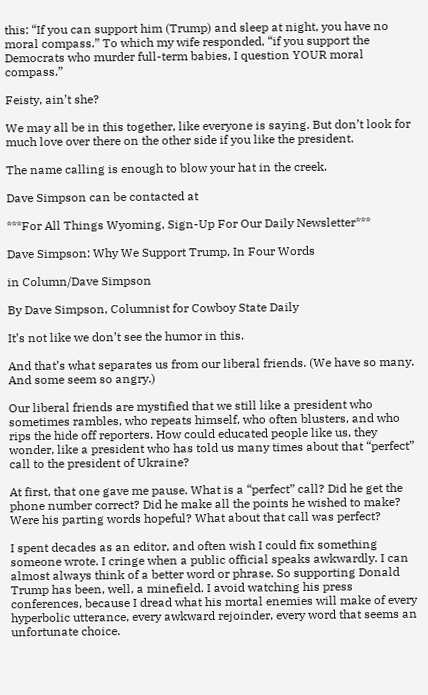this: “If you can support him (Trump) and sleep at night, you have no moral compass.” To which my wife responded, “if you support the Democrats who murder full-term babies, I question YOUR moral compass.”

Feisty, ain’t she?

We may all be in this together, like everyone is saying. But don’t look for much love over there on the other side if you like the president.

The name calling is enough to blow your hat in the creek.

Dave Simpson can be contacted at

***For All Things Wyoming, Sign-Up For Our Daily Newsletter***

Dave Simpson: Why We Support Trump, In Four Words

in Column/Dave Simpson

By Dave Simpson, Columnist for Cowboy State Daily

It’s not like we don’t see the humor in this.

And that’s what separates us from our liberal friends. (We have so many. And some seem so angry.)

Our liberal friends are mystified that we still like a president who sometimes rambles, who repeats himself, who often blusters, and who rips the hide off reporters. How could educated people like us, they wonder, like a president who has told us many times about that “perfect” call to the president of Ukraine?

At first, that one gave me pause. What is a “perfect” call? Did he get the phone number correct? Did he make all the points he wished to make? Were his parting words hopeful? What about that call was perfect?

I spent decades as an editor, and often wish I could fix something someone wrote. I cringe when a public official speaks awkwardly. I can almost always think of a better word or phrase. So supporting Donald Trump has been, well, a minefield. I avoid watching his press conferences, because I dread what his mortal enemies will make of every hyperbolic utterance, every awkward rejoinder, every word that seems an unfortunate choice.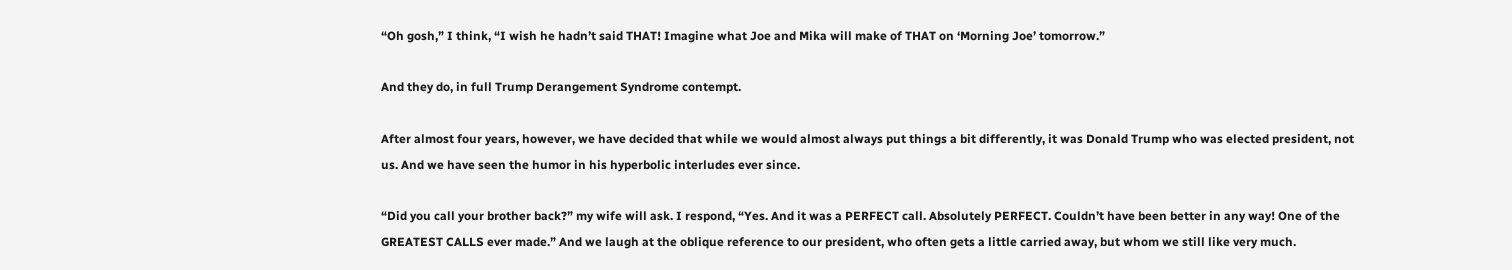“Oh gosh,” I think, “I wish he hadn’t said THAT! Imagine what Joe and Mika will make of THAT on ‘Morning Joe’ tomorrow.”

And they do, in full Trump Derangement Syndrome contempt.

After almost four years, however, we have decided that while we would almost always put things a bit differently, it was Donald Trump who was elected president, not us. And we have seen the humor in his hyperbolic interludes ever since.

“Did you call your brother back?” my wife will ask. I respond, “Yes. And it was a PERFECT call. Absolutely PERFECT. Couldn’t have been better in any way! One of the GREATEST CALLS ever made.” And we laugh at the oblique reference to our president, who often gets a little carried away, but whom we still like very much.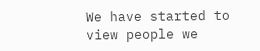We have started to view people we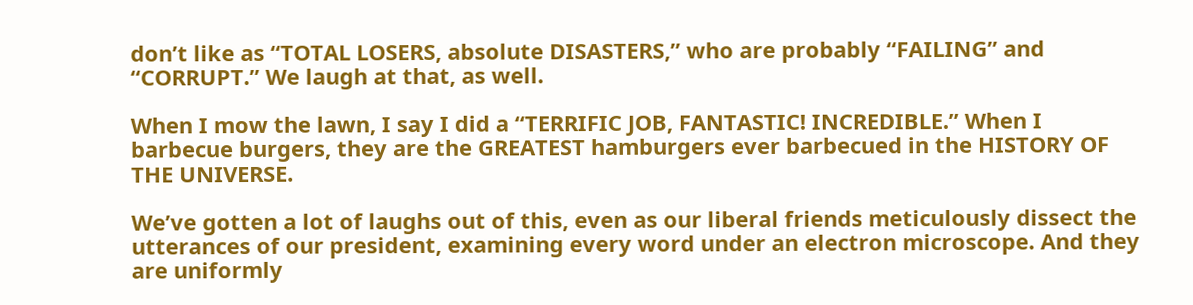don’t like as “TOTAL LOSERS, absolute DISASTERS,” who are probably “FAILING” and “CORRUPT.” We laugh at that, as well.

When I mow the lawn, I say I did a “TERRIFIC JOB, FANTASTIC! INCREDIBLE.” When I barbecue burgers, they are the GREATEST hamburgers ever barbecued in the HISTORY OF THE UNIVERSE.

We’ve gotten a lot of laughs out of this, even as our liberal friends meticulously dissect the utterances of our president, examining every word under an electron microscope. And they are uniformly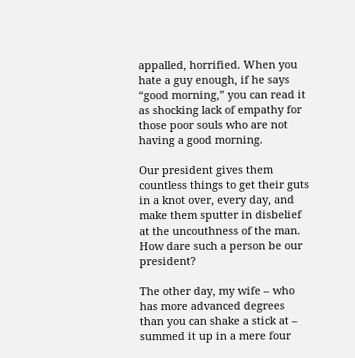appalled, horrified. When you hate a guy enough, if he says “good morning,” you can read it as shocking lack of empathy for those poor souls who are not having a good morning.

Our president gives them countless things to get their guts in a knot over, every day, and make them sputter in disbelief at the uncouthness of the man. How dare such a person be our president?

The other day, my wife – who has more advanced degrees than you can shake a stick at – summed it up in a mere four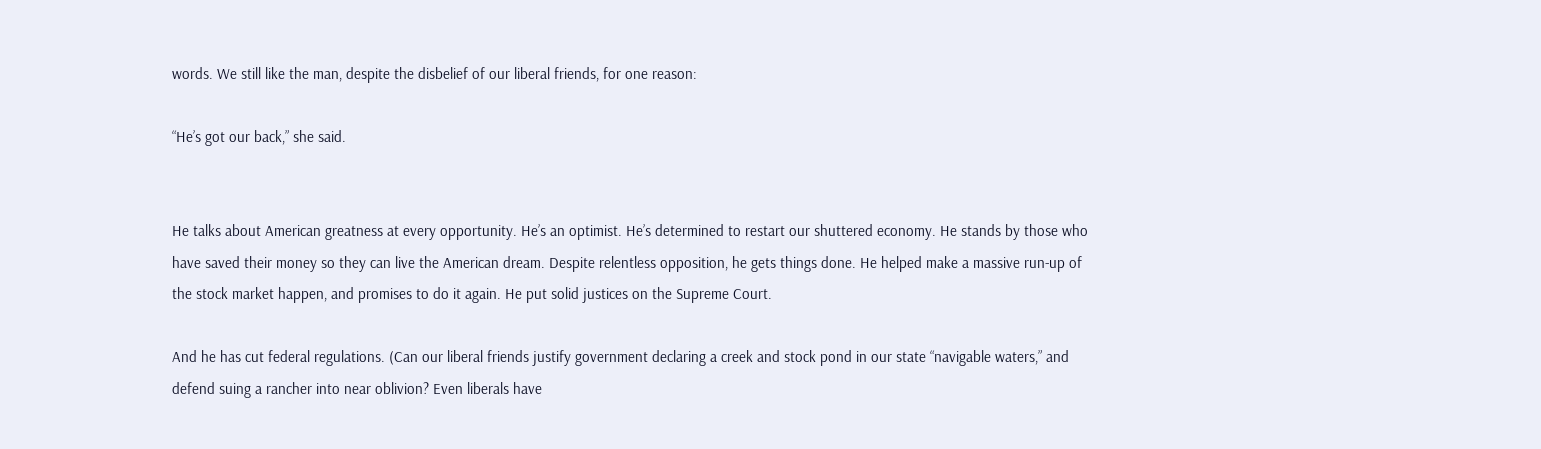words. We still like the man, despite the disbelief of our liberal friends, for one reason:

“He’s got our back,” she said.


He talks about American greatness at every opportunity. He’s an optimist. He’s determined to restart our shuttered economy. He stands by those who have saved their money so they can live the American dream. Despite relentless opposition, he gets things done. He helped make a massive run-up of the stock market happen, and promises to do it again. He put solid justices on the Supreme Court.

And he has cut federal regulations. (Can our liberal friends justify government declaring a creek and stock pond in our state “navigable waters,” and defend suing a rancher into near oblivion? Even liberals have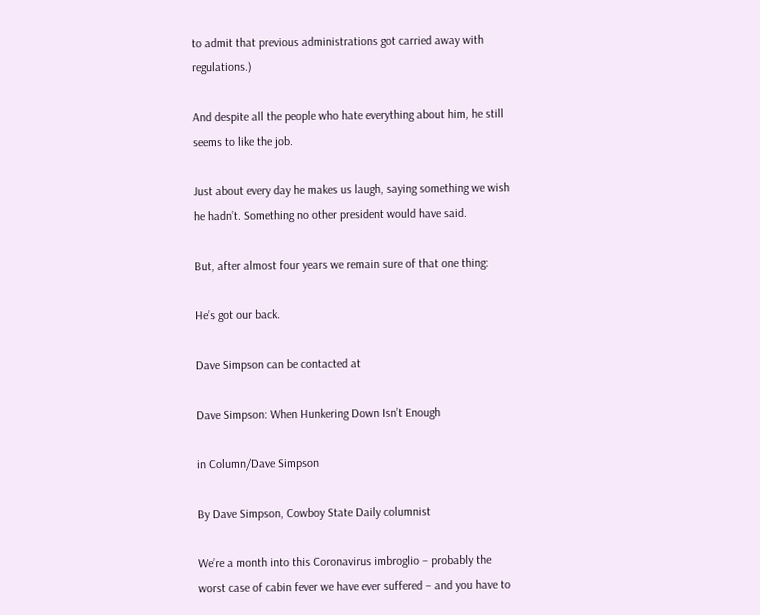to admit that previous administrations got carried away with regulations.)

And despite all the people who hate everything about him, he still seems to like the job.

Just about every day he makes us laugh, saying something we wish he hadn’t. Something no other president would have said.

But, after almost four years we remain sure of that one thing:

He’s got our back.

Dave Simpson can be contacted at

Dave Simpson: When Hunkering Down Isn’t Enough

in Column/Dave Simpson

By Dave Simpson, Cowboy State Daily columnist

We’re a month into this Coronavirus imbroglio – probably the worst case of cabin fever we have ever suffered – and you have to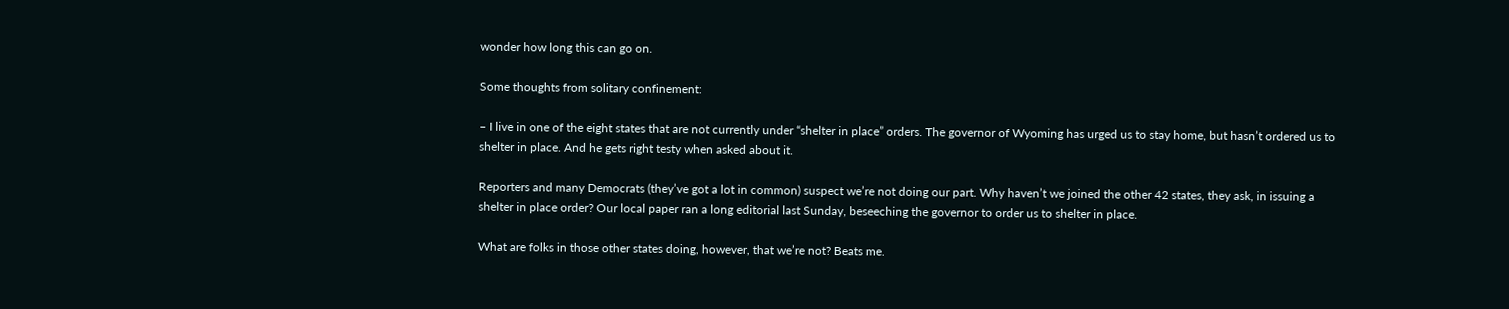wonder how long this can go on.

Some thoughts from solitary confinement:

– I live in one of the eight states that are not currently under “shelter in place” orders. The governor of Wyoming has urged us to stay home, but hasn’t ordered us to shelter in place. And he gets right testy when asked about it.

Reporters and many Democrats (they’ve got a lot in common) suspect we’re not doing our part. Why haven’t we joined the other 42 states, they ask, in issuing a shelter in place order? Our local paper ran a long editorial last Sunday, beseeching the governor to order us to shelter in place.

What are folks in those other states doing, however, that we’re not? Beats me.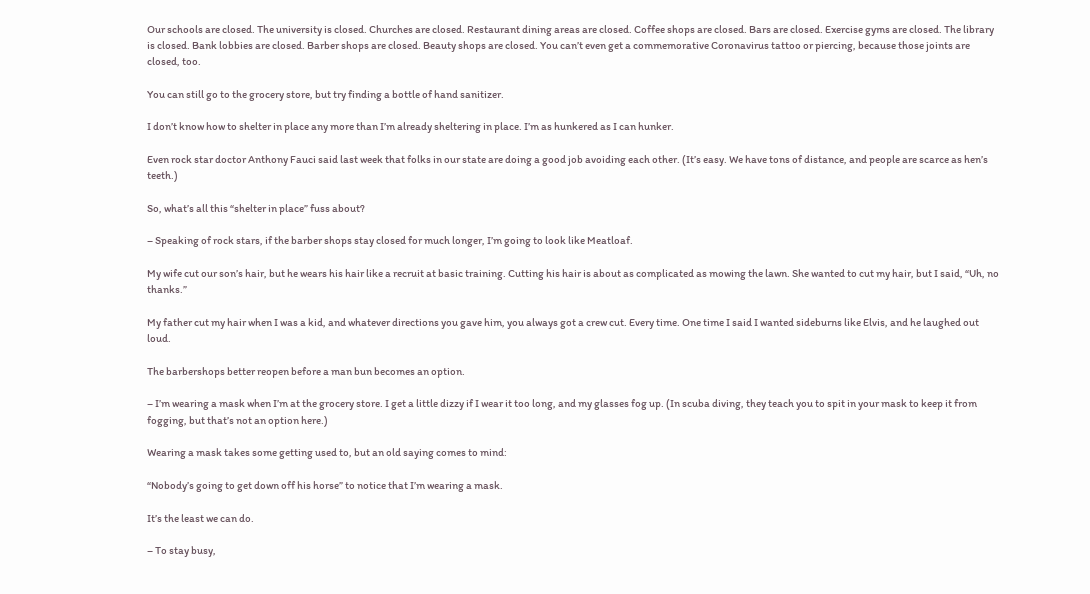Our schools are closed. The university is closed. Churches are closed. Restaurant dining areas are closed. Coffee shops are closed. Bars are closed. Exercise gyms are closed. The library is closed. Bank lobbies are closed. Barber shops are closed. Beauty shops are closed. You can’t even get a commemorative Coronavirus tattoo or piercing, because those joints are closed, too.

You can still go to the grocery store, but try finding a bottle of hand sanitizer.

I don’t know how to shelter in place any more than I’m already sheltering in place. I’m as hunkered as I can hunker.

Even rock star doctor Anthony Fauci said last week that folks in our state are doing a good job avoiding each other. (It’s easy. We have tons of distance, and people are scarce as hen’s teeth.)

So, what’s all this “shelter in place” fuss about?

– Speaking of rock stars, if the barber shops stay closed for much longer, I’m going to look like Meatloaf.

My wife cut our son’s hair, but he wears his hair like a recruit at basic training. Cutting his hair is about as complicated as mowing the lawn. She wanted to cut my hair, but I said, “Uh, no thanks.”

My father cut my hair when I was a kid, and whatever directions you gave him, you always got a crew cut. Every time. One time I said I wanted sideburns like Elvis, and he laughed out loud.

The barbershops better reopen before a man bun becomes an option.

– I’m wearing a mask when I’m at the grocery store. I get a little dizzy if I wear it too long, and my glasses fog up. (In scuba diving, they teach you to spit in your mask to keep it from fogging, but that’s not an option here.)

Wearing a mask takes some getting used to, but an old saying comes to mind:

“Nobody’s going to get down off his horse” to notice that I’m wearing a mask.

It’s the least we can do.

– To stay busy,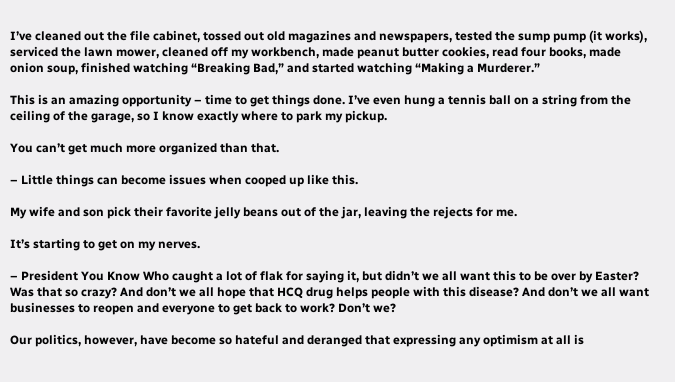I’ve cleaned out the file cabinet, tossed out old magazines and newspapers, tested the sump pump (it works), serviced the lawn mower, cleaned off my workbench, made peanut butter cookies, read four books, made onion soup, finished watching “Breaking Bad,” and started watching “Making a Murderer.”

This is an amazing opportunity – time to get things done. I’ve even hung a tennis ball on a string from the ceiling of the garage, so I know exactly where to park my pickup.

You can’t get much more organized than that.

– Little things can become issues when cooped up like this.

My wife and son pick their favorite jelly beans out of the jar, leaving the rejects for me.

It’s starting to get on my nerves.

– President You Know Who caught a lot of flak for saying it, but didn’t we all want this to be over by Easter? Was that so crazy? And don’t we all hope that HCQ drug helps people with this disease? And don’t we all want businesses to reopen and everyone to get back to work? Don’t we?

Our politics, however, have become so hateful and deranged that expressing any optimism at all is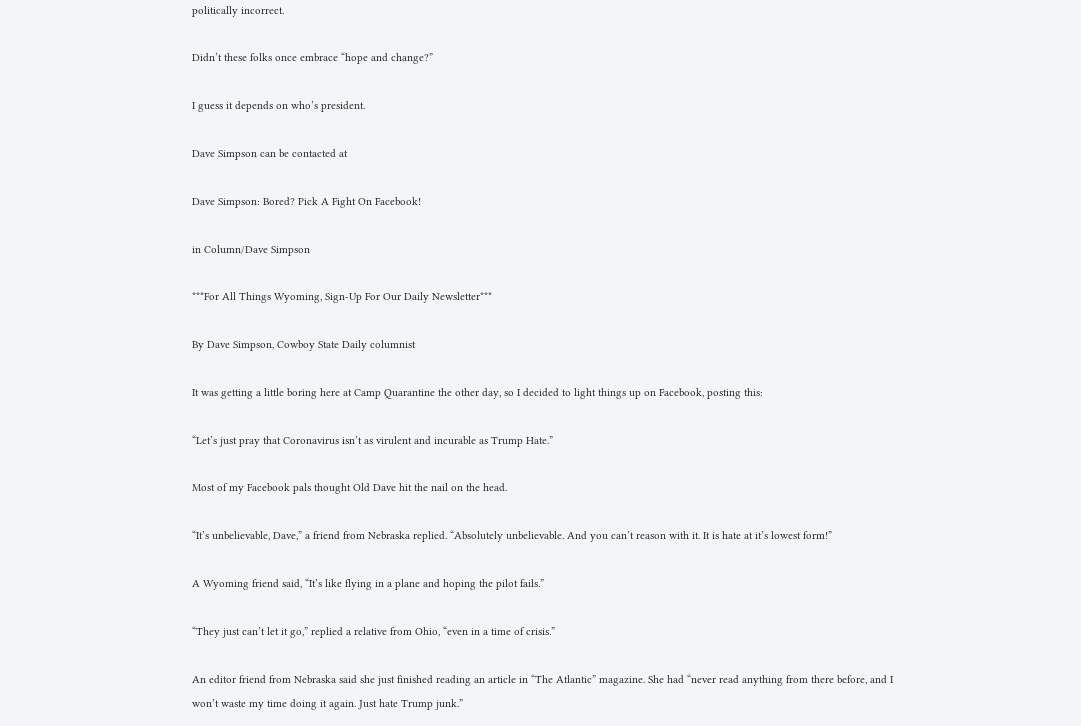politically incorrect.

Didn’t these folks once embrace “hope and change?”

I guess it depends on who’s president.

Dave Simpson can be contacted at

Dave Simpson: Bored? Pick A Fight On Facebook!

in Column/Dave Simpson

***For All Things Wyoming, Sign-Up For Our Daily Newsletter***

By Dave Simpson, Cowboy State Daily columnist

It was getting a little boring here at Camp Quarantine the other day, so I decided to light things up on Facebook, posting this:

“Let’s just pray that Coronavirus isn’t as virulent and incurable as Trump Hate.”

Most of my Facebook pals thought Old Dave hit the nail on the head.

“It’s unbelievable, Dave,” a friend from Nebraska replied. “Absolutely unbelievable. And you can’t reason with it. It is hate at it’s lowest form!”

A Wyoming friend said, “It’s like flying in a plane and hoping the pilot fails.”

“They just can’t let it go,” replied a relative from Ohio, “even in a time of crisis.”

An editor friend from Nebraska said she just finished reading an article in “The Atlantic” magazine. She had “never read anything from there before, and I won’t waste my time doing it again. Just hate Trump junk.”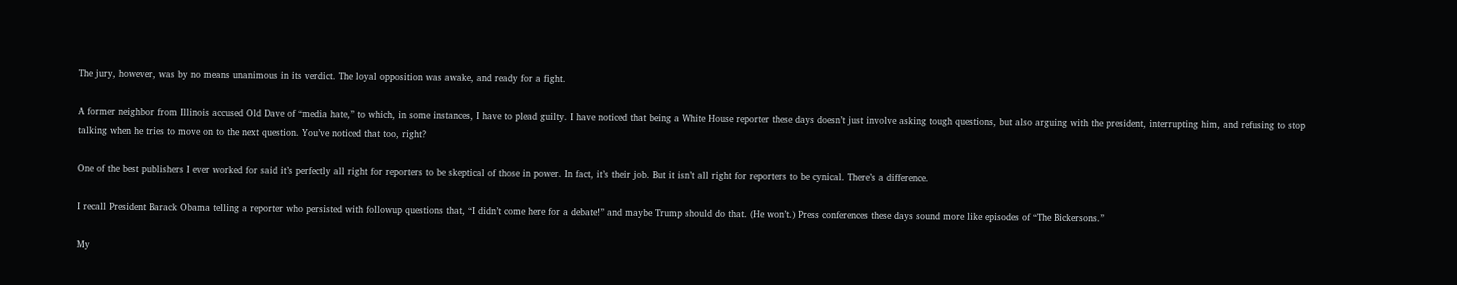The jury, however, was by no means unanimous in its verdict. The loyal opposition was awake, and ready for a fight.

A former neighbor from Illinois accused Old Dave of “media hate,” to which, in some instances, I have to plead guilty. I have noticed that being a White House reporter these days doesn’t just involve asking tough questions, but also arguing with the president, interrupting him, and refusing to stop talking when he tries to move on to the next question. You’ve noticed that too, right?

One of the best publishers I ever worked for said it’s perfectly all right for reporters to be skeptical of those in power. In fact, it’s their job. But it isn’t all right for reporters to be cynical. There’s a difference.

I recall President Barack Obama telling a reporter who persisted with followup questions that, “I didn’t come here for a debate!” and maybe Trump should do that. (He won’t.) Press conferences these days sound more like episodes of “The Bickersons.”

My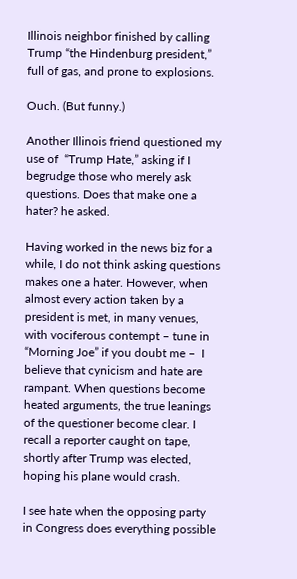Illinois neighbor finished by calling Trump “the Hindenburg president,” full of gas, and prone to explosions.

Ouch. (But funny.)

Another Illinois friend questioned my use of  “Trump Hate,” asking if I begrudge those who merely ask questions. Does that make one a hater? he asked.

Having worked in the news biz for a while, I do not think asking questions makes one a hater. However, when almost every action taken by a president is met, in many venues, with vociferous contempt – tune in “Morning Joe” if you doubt me –  I believe that cynicism and hate are rampant. When questions become heated arguments, the true leanings of the questioner become clear. I recall a reporter caught on tape, shortly after Trump was elected, hoping his plane would crash.

I see hate when the opposing party in Congress does everything possible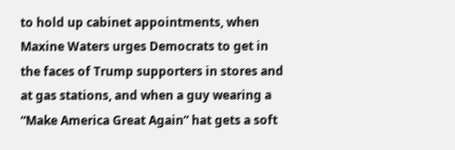to hold up cabinet appointments, when Maxine Waters urges Democrats to get in the faces of Trump supporters in stores and at gas stations, and when a guy wearing a “Make America Great Again” hat gets a soft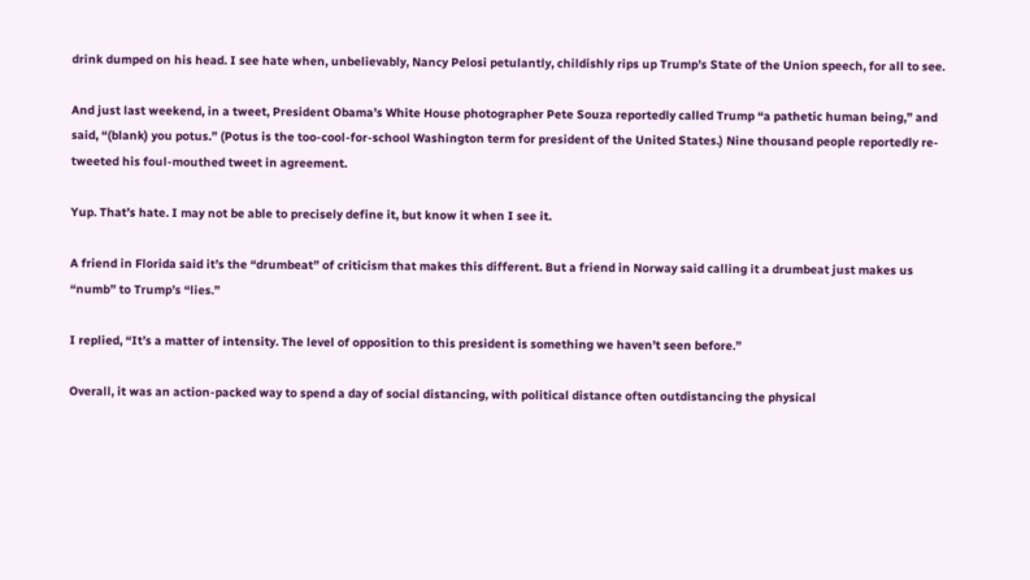drink dumped on his head. I see hate when, unbelievably, Nancy Pelosi petulantly, childishly rips up Trump’s State of the Union speech, for all to see.

And just last weekend, in a tweet, President Obama’s White House photographer Pete Souza reportedly called Trump “a pathetic human being,” and said, “(blank) you potus.” (Potus is the too-cool-for-school Washington term for president of the United States.) Nine thousand people reportedly re-tweeted his foul-mouthed tweet in agreement.

Yup. That’s hate. I may not be able to precisely define it, but know it when I see it.

A friend in Florida said it’s the “drumbeat” of criticism that makes this different. But a friend in Norway said calling it a drumbeat just makes us “numb” to Trump’s “lies.”

I replied, “It’s a matter of intensity. The level of opposition to this president is something we haven’t seen before.”

Overall, it was an action-packed way to spend a day of social distancing, with political distance often outdistancing the physical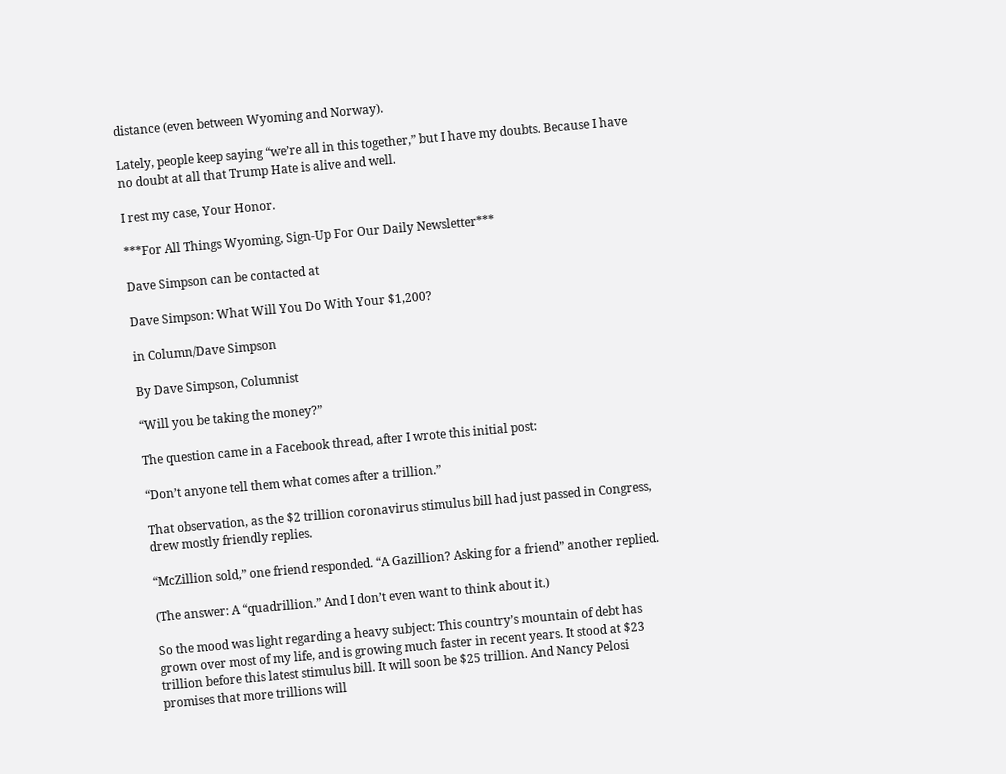distance (even between Wyoming and Norway).

Lately, people keep saying “we’re all in this together,” but I have my doubts. Because I have no doubt at all that Trump Hate is alive and well.

I rest my case, Your Honor.

***For All Things Wyoming, Sign-Up For Our Daily Newsletter***

Dave Simpson can be contacted at

Dave Simpson: What Will You Do With Your $1,200?

in Column/Dave Simpson

By Dave Simpson, Columnist

“Will you be taking the money?”

The question came in a Facebook thread, after I wrote this initial post:

“Don’t anyone tell them what comes after a trillion.”

That observation, as the $2 trillion coronavirus stimulus bill had just passed in Congress, drew mostly friendly replies.

“McZillion sold,” one friend responded. “A Gazillion? Asking for a friend” another replied.

(The answer: A “quadrillion.” And I don’t even want to think about it.)

So the mood was light regarding a heavy subject: This country’s mountain of debt has grown over most of my life, and is growing much faster in recent years. It stood at $23 trillion before this latest stimulus bill. It will soon be $25 trillion. And Nancy Pelosi promises that more trillions will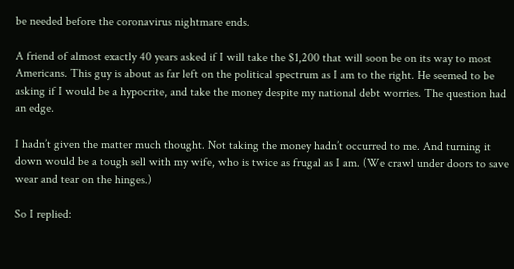be needed before the coronavirus nightmare ends.

A friend of almost exactly 40 years asked if I will take the $1,200 that will soon be on its way to most Americans. This guy is about as far left on the political spectrum as I am to the right. He seemed to be asking if I would be a hypocrite, and take the money despite my national debt worries. The question had an edge.

I hadn’t given the matter much thought. Not taking the money hadn’t occurred to me. And turning it down would be a tough sell with my wife, who is twice as frugal as I am. (We crawl under doors to save wear and tear on the hinges.)

So I replied: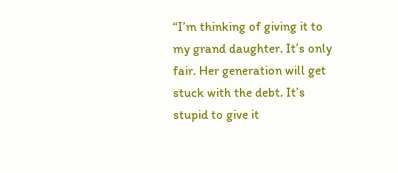“I’m thinking of giving it to my grand daughter. It’s only fair. Her generation will get stuck with the debt. It’s stupid to give it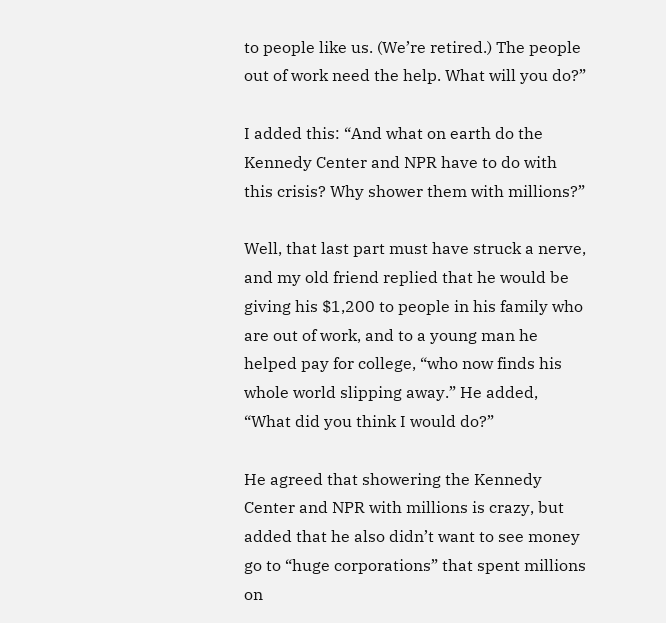to people like us. (We’re retired.) The people out of work need the help. What will you do?”

I added this: “And what on earth do the Kennedy Center and NPR have to do with this crisis? Why shower them with millions?”

Well, that last part must have struck a nerve, and my old friend replied that he would be giving his $1,200 to people in his family who are out of work, and to a young man he helped pay for college, “who now finds his whole world slipping away.” He added, “What did you think I would do?”

He agreed that showering the Kennedy Center and NPR with millions is crazy, but added that he also didn’t want to see money go to “huge corporations” that spent millions on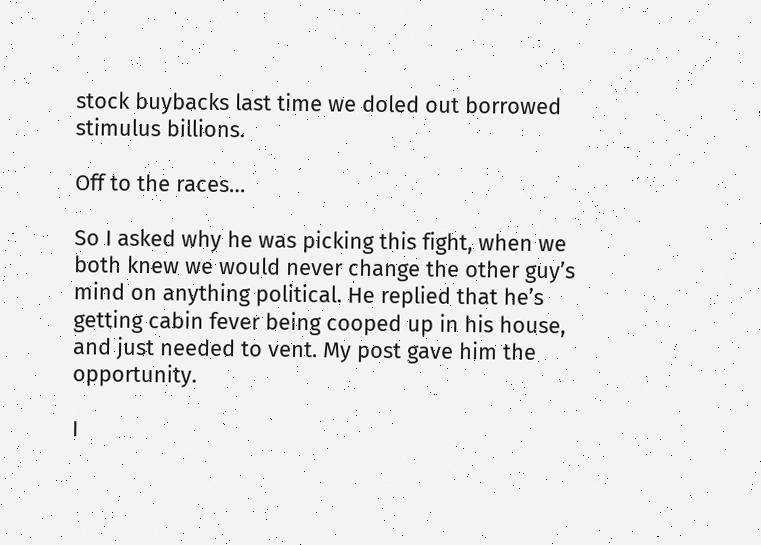stock buybacks last time we doled out borrowed stimulus billions.

Off to the races…

So I asked why he was picking this fight, when we both knew we would never change the other guy’s mind on anything political. He replied that he’s getting cabin fever being cooped up in his house, and just needed to vent. My post gave him the opportunity.

I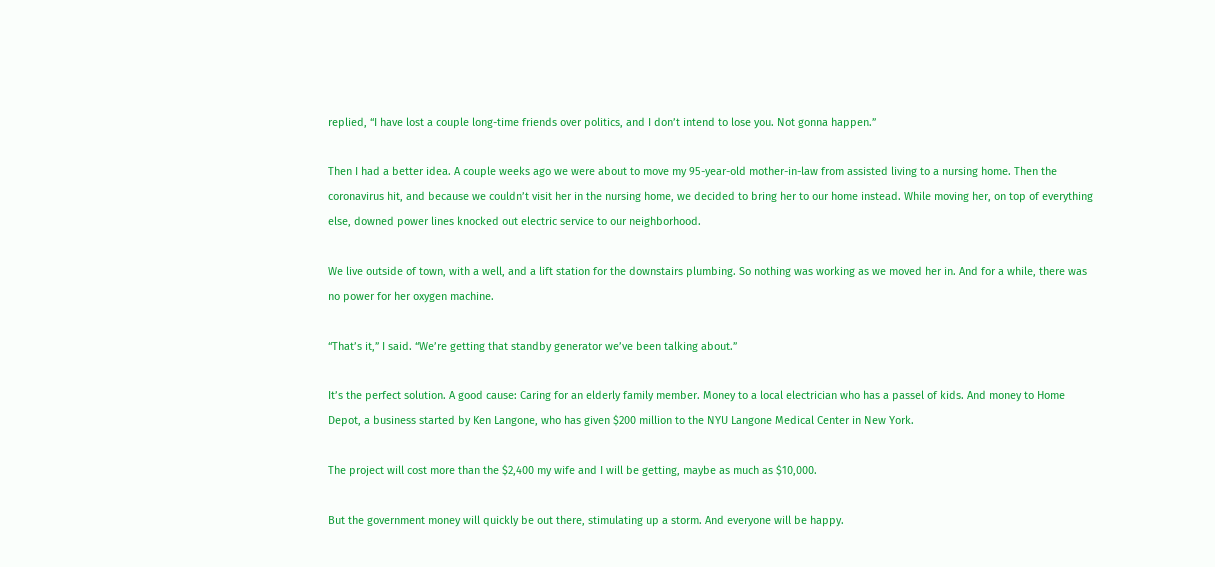replied, “I have lost a couple long-time friends over politics, and I don’t intend to lose you. Not gonna happen.”

Then I had a better idea. A couple weeks ago we were about to move my 95-year-old mother-in-law from assisted living to a nursing home. Then the coronavirus hit, and because we couldn’t visit her in the nursing home, we decided to bring her to our home instead. While moving her, on top of everything else, downed power lines knocked out electric service to our neighborhood.

We live outside of town, with a well, and a lift station for the downstairs plumbing. So nothing was working as we moved her in. And for a while, there was no power for her oxygen machine.

“That’s it,” I said. “We’re getting that standby generator we’ve been talking about.”

It’s the perfect solution. A good cause: Caring for an elderly family member. Money to a local electrician who has a passel of kids. And money to Home Depot, a business started by Ken Langone, who has given $200 million to the NYU Langone Medical Center in New York.

The project will cost more than the $2,400 my wife and I will be getting, maybe as much as $10,000.

But the government money will quickly be out there, stimulating up a storm. And everyone will be happy.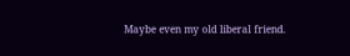Maybe even my old liberal friend.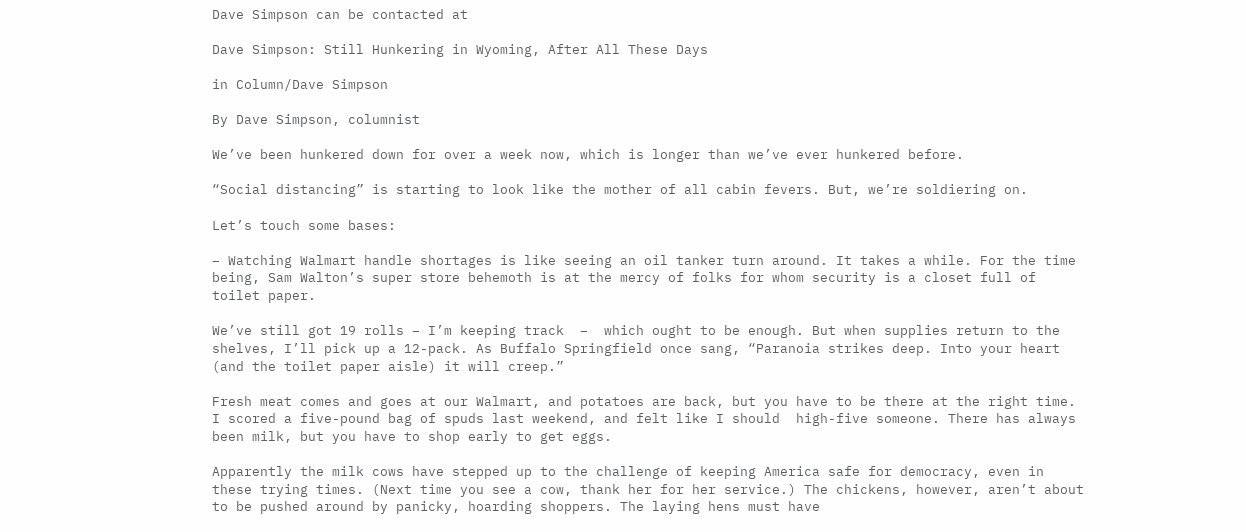Dave Simpson can be contacted at

Dave Simpson: Still Hunkering in Wyoming, After All These Days

in Column/Dave Simpson

By Dave Simpson, columnist

We’ve been hunkered down for over a week now, which is longer than we’ve ever hunkered before.

“Social distancing” is starting to look like the mother of all cabin fevers. But, we’re soldiering on.

Let’s touch some bases:

– Watching Walmart handle shortages is like seeing an oil tanker turn around. It takes a while. For the time being, Sam Walton’s super store behemoth is at the mercy of folks for whom security is a closet full of toilet paper.

We’ve still got 19 rolls – I’m keeping track  –  which ought to be enough. But when supplies return to the shelves, I’ll pick up a 12-pack. As Buffalo Springfield once sang, “Paranoia strikes deep. Into your heart (and the toilet paper aisle) it will creep.”

Fresh meat comes and goes at our Walmart, and potatoes are back, but you have to be there at the right time. I scored a five-pound bag of spuds last weekend, and felt like I should  high-five someone. There has always been milk, but you have to shop early to get eggs.

Apparently the milk cows have stepped up to the challenge of keeping America safe for democracy, even in these trying times. (Next time you see a cow, thank her for her service.) The chickens, however, aren’t about to be pushed around by panicky, hoarding shoppers. The laying hens must have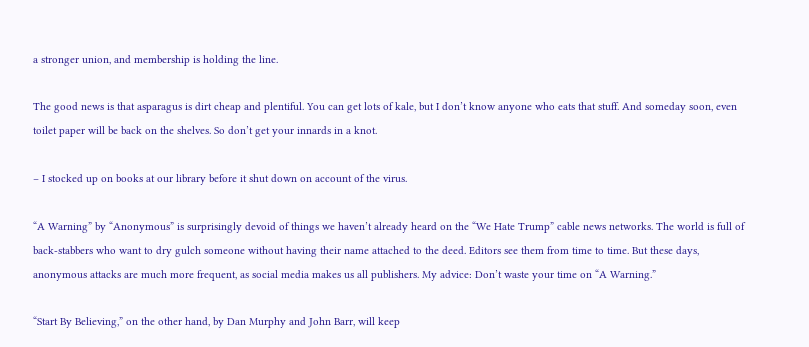a stronger union, and membership is holding the line.

The good news is that asparagus is dirt cheap and plentiful. You can get lots of kale, but I don’t know anyone who eats that stuff. And someday soon, even toilet paper will be back on the shelves. So don’t get your innards in a knot.

– I stocked up on books at our library before it shut down on account of the virus.

“A Warning” by “Anonymous” is surprisingly devoid of things we haven’t already heard on the “We Hate Trump” cable news networks. The world is full of back-stabbers who want to dry gulch someone without having their name attached to the deed. Editors see them from time to time. But these days, anonymous attacks are much more frequent, as social media makes us all publishers. My advice: Don’t waste your time on “A Warning.”

“Start By Believing,” on the other hand, by Dan Murphy and John Barr, will keep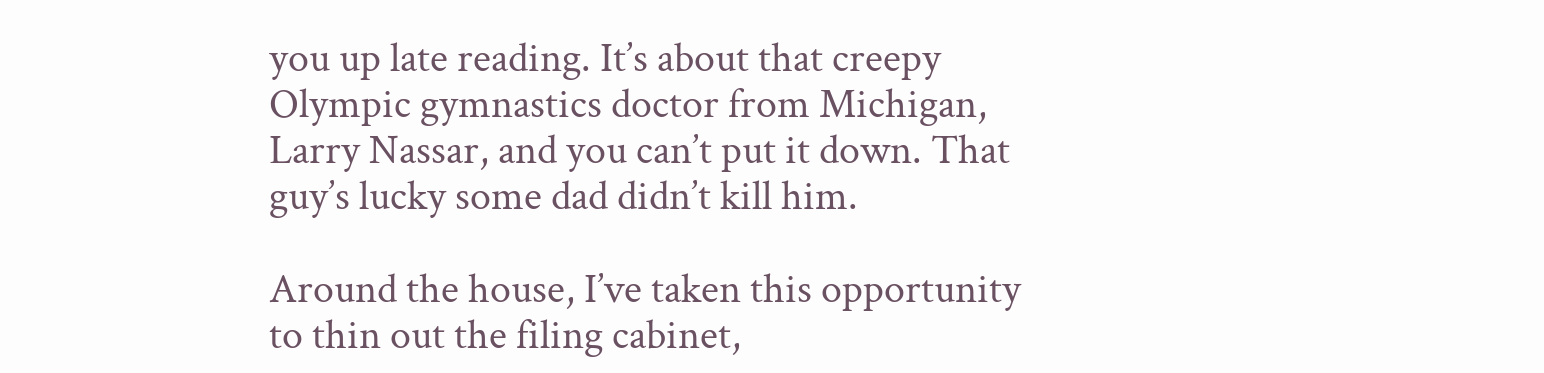you up late reading. It’s about that creepy Olympic gymnastics doctor from Michigan, Larry Nassar, and you can’t put it down. That guy’s lucky some dad didn’t kill him.

Around the house, I’ve taken this opportunity to thin out the filing cabinet,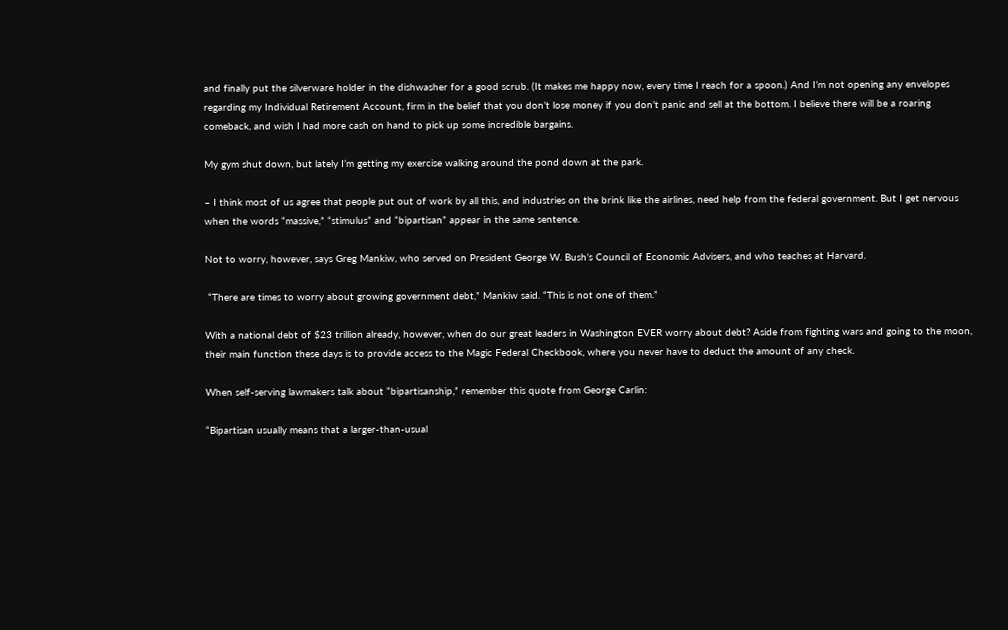and finally put the silverware holder in the dishwasher for a good scrub. (It makes me happy now, every time I reach for a spoon.) And I’m not opening any envelopes regarding my Individual Retirement Account, firm in the belief that you don’t lose money if you don’t panic and sell at the bottom. I believe there will be a roaring comeback, and wish I had more cash on hand to pick up some incredible bargains.

My gym shut down, but lately I’m getting my exercise walking around the pond down at the park.

– I think most of us agree that people put out of work by all this, and industries on the brink like the airlines, need help from the federal government. But I get nervous when the words “massive,” “stimulus” and “bipartisan” appear in the same sentence.

Not to worry, however, says Greg Mankiw, who served on President George W. Bush’s Council of Economic Advisers, and who teaches at Harvard.

 “There are times to worry about growing government debt,” Mankiw said. “This is not one of them.”

With a national debt of $23 trillion already, however, when do our great leaders in Washington EVER worry about debt? Aside from fighting wars and going to the moon, their main function these days is to provide access to the Magic Federal Checkbook, where you never have to deduct the amount of any check.

When self-serving lawmakers talk about “bipartisanship,” remember this quote from George Carlin:

“Bipartisan usually means that a larger-than-usual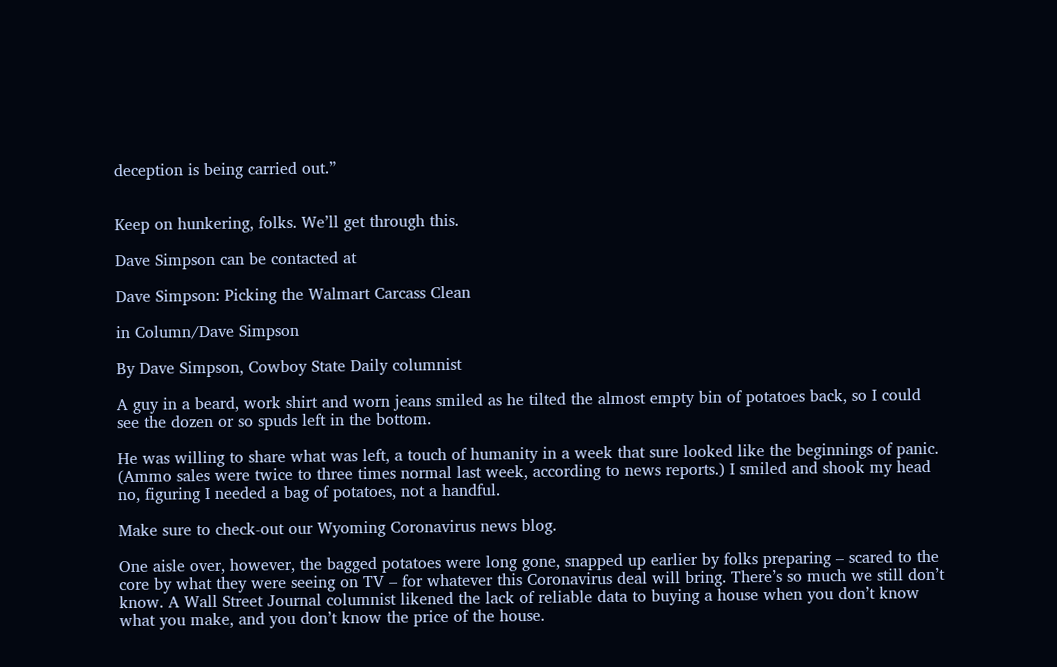deception is being carried out.”


Keep on hunkering, folks. We’ll get through this.

Dave Simpson can be contacted at

Dave Simpson: Picking the Walmart Carcass Clean

in Column/Dave Simpson

By Dave Simpson, Cowboy State Daily columnist

A guy in a beard, work shirt and worn jeans smiled as he tilted the almost empty bin of potatoes back, so I could see the dozen or so spuds left in the bottom.

He was willing to share what was left, a touch of humanity in a week that sure looked like the beginnings of panic. (Ammo sales were twice to three times normal last week, according to news reports.) I smiled and shook my head no, figuring I needed a bag of potatoes, not a handful.

Make sure to check-out our Wyoming Coronavirus news blog.

One aisle over, however, the bagged potatoes were long gone, snapped up earlier by folks preparing – scared to the core by what they were seeing on TV – for whatever this Coronavirus deal will bring. There’s so much we still don’t know. A Wall Street Journal columnist likened the lack of reliable data to buying a house when you don’t know what you make, and you don’t know the price of the house.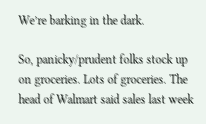We’re barking in the dark.

So, panicky/prudent folks stock up on groceries. Lots of groceries. The head of Walmart said sales last week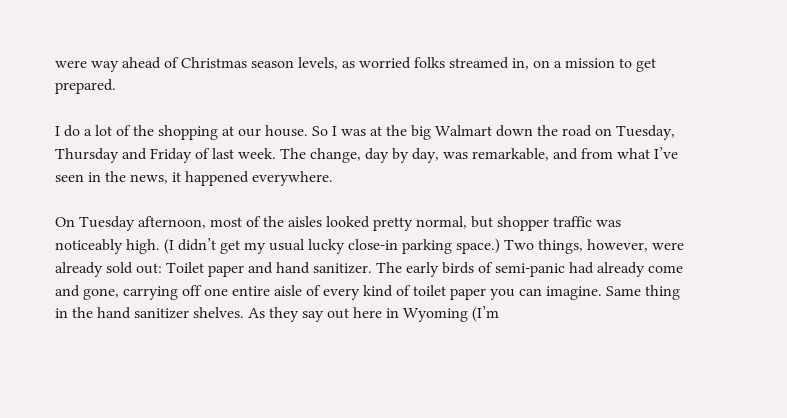were way ahead of Christmas season levels, as worried folks streamed in, on a mission to get prepared.

I do a lot of the shopping at our house. So I was at the big Walmart down the road on Tuesday, Thursday and Friday of last week. The change, day by day, was remarkable, and from what I’ve seen in the news, it happened everywhere.

On Tuesday afternoon, most of the aisles looked pretty normal, but shopper traffic was noticeably high. (I didn’t get my usual lucky close-in parking space.) Two things, however, were already sold out: Toilet paper and hand sanitizer. The early birds of semi-panic had already come and gone, carrying off one entire aisle of every kind of toilet paper you can imagine. Same thing in the hand sanitizer shelves. As they say out here in Wyoming (I’m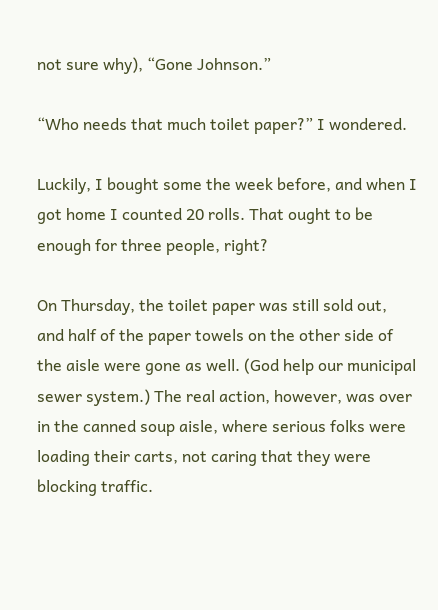not sure why), “Gone Johnson.”

“Who needs that much toilet paper?” I wondered.

Luckily, I bought some the week before, and when I got home I counted 20 rolls. That ought to be enough for three people, right?

On Thursday, the toilet paper was still sold out, and half of the paper towels on the other side of the aisle were gone as well. (God help our municipal sewer system.) The real action, however, was over in the canned soup aisle, where serious folks were loading their carts, not caring that they were blocking traffic.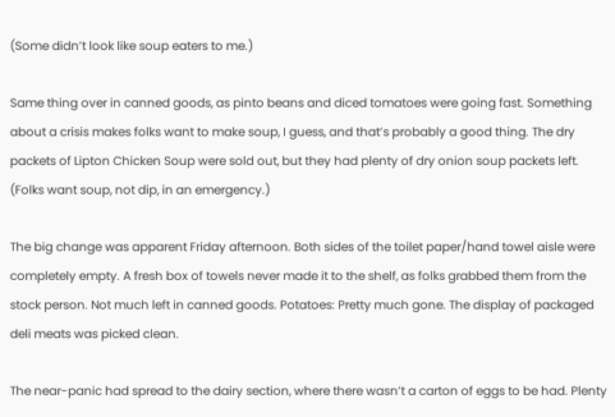(Some didn’t look like soup eaters to me.)

Same thing over in canned goods, as pinto beans and diced tomatoes were going fast. Something about a crisis makes folks want to make soup, I guess, and that’s probably a good thing. The dry packets of Lipton Chicken Soup were sold out, but they had plenty of dry onion soup packets left. (Folks want soup, not dip, in an emergency.)

The big change was apparent Friday afternoon. Both sides of the toilet paper/hand towel aisle were completely empty. A fresh box of towels never made it to the shelf, as folks grabbed them from the stock person. Not much left in canned goods. Potatoes: Pretty much gone. The display of packaged deli meats was picked clean.

The near-panic had spread to the dairy section, where there wasn’t a carton of eggs to be had. Plenty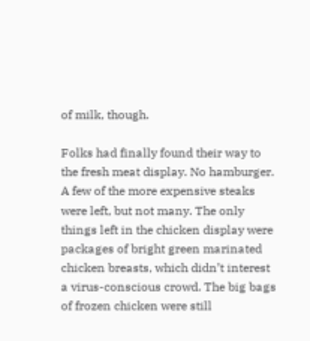of milk, though.

Folks had finally found their way to the fresh meat display. No hamburger. A few of the more expensive steaks were left, but not many. The only things left in the chicken display were packages of bright green marinated chicken breasts, which didn’t interest a virus-conscious crowd. The big bags of frozen chicken were still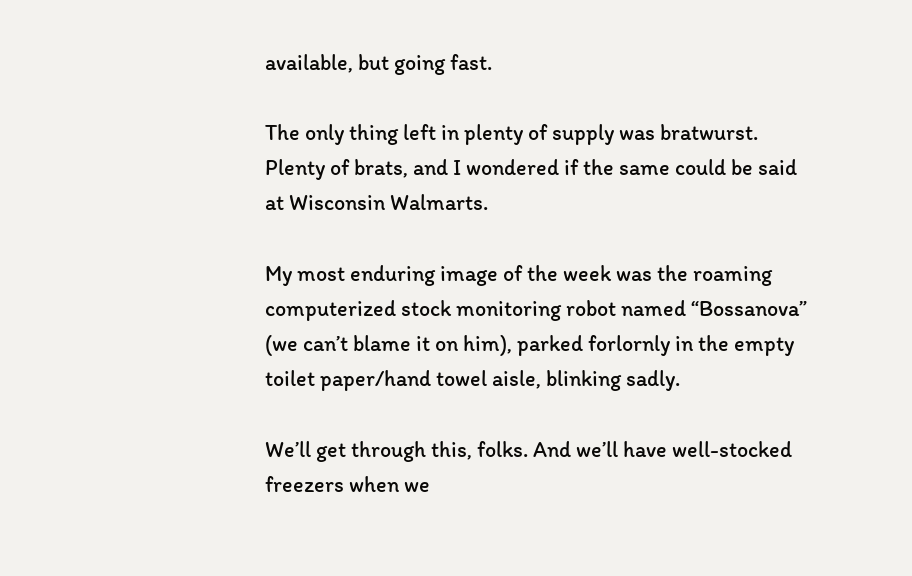available, but going fast.

The only thing left in plenty of supply was bratwurst. Plenty of brats, and I wondered if the same could be said at Wisconsin Walmarts.

My most enduring image of the week was the roaming computerized stock monitoring robot named “Bossanova” (we can’t blame it on him), parked forlornly in the empty toilet paper/hand towel aisle, blinking sadly.

We’ll get through this, folks. And we’ll have well-stocked freezers when we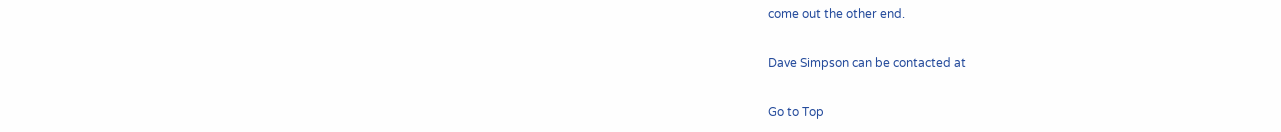come out the other end.

Dave Simpson can be contacted at

Go to Top